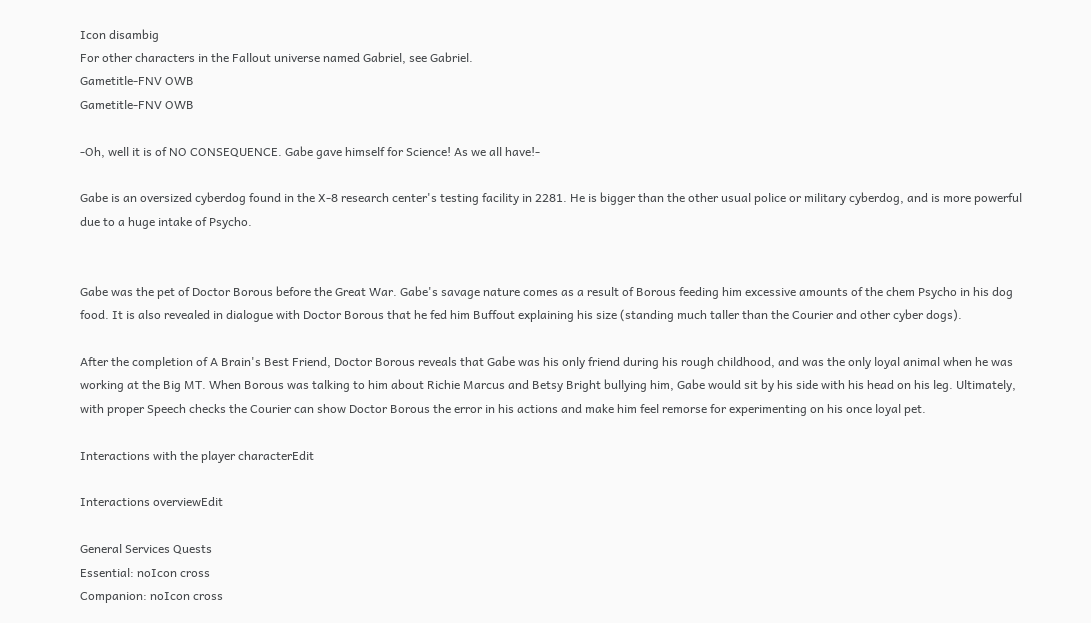Icon disambig
For other characters in the Fallout universe named Gabriel, see Gabriel.
Gametitle-FNV OWB
Gametitle-FNV OWB

-Oh, well it is of NO CONSEQUENCE. Gabe gave himself for Science! As we all have!-

Gabe is an oversized cyberdog found in the X-8 research center's testing facility in 2281. He is bigger than the other usual police or military cyberdog, and is more powerful due to a huge intake of Psycho.


Gabe was the pet of Doctor Borous before the Great War. Gabe's savage nature comes as a result of Borous feeding him excessive amounts of the chem Psycho in his dog food. It is also revealed in dialogue with Doctor Borous that he fed him Buffout explaining his size (standing much taller than the Courier and other cyber dogs).

After the completion of A Brain's Best Friend, Doctor Borous reveals that Gabe was his only friend during his rough childhood, and was the only loyal animal when he was working at the Big MT. When Borous was talking to him about Richie Marcus and Betsy Bright bullying him, Gabe would sit by his side with his head on his leg. Ultimately, with proper Speech checks the Courier can show Doctor Borous the error in his actions and make him feel remorse for experimenting on his once loyal pet.

Interactions with the player characterEdit

Interactions overviewEdit

General Services Quests
Essential: noIcon cross
Companion: noIcon cross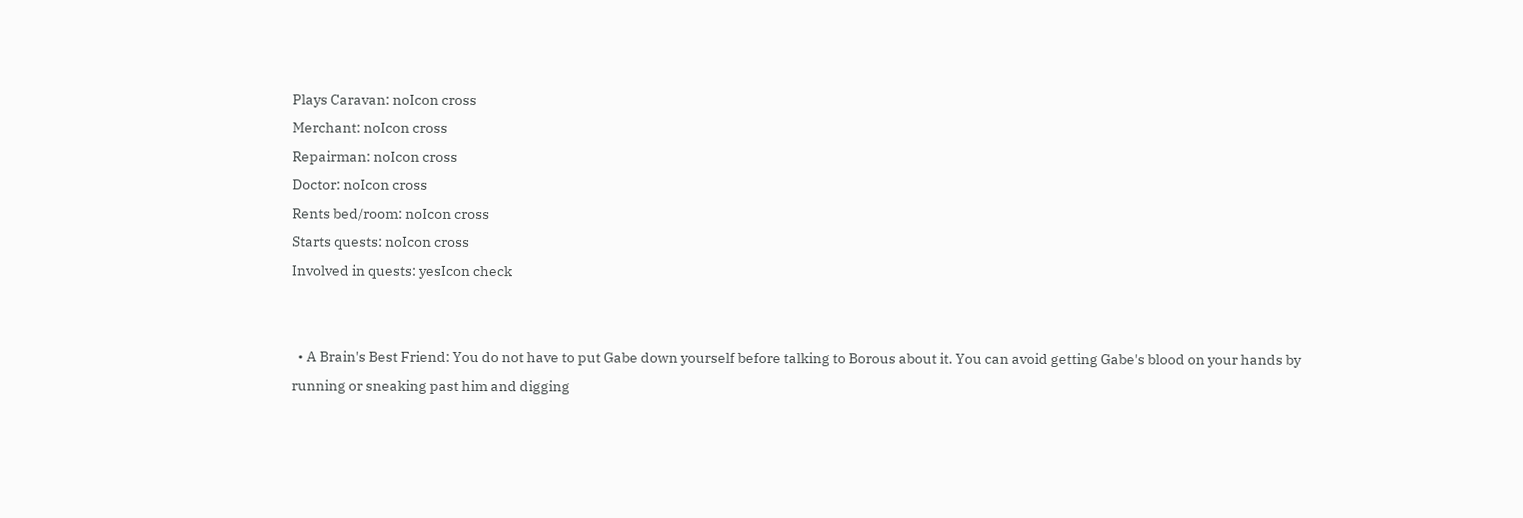Plays Caravan: noIcon cross
Merchant: noIcon cross
Repairman: noIcon cross
Doctor: noIcon cross
Rents bed/room: noIcon cross
Starts quests: noIcon cross
Involved in quests: yesIcon check


  • A Brain's Best Friend: You do not have to put Gabe down yourself before talking to Borous about it. You can avoid getting Gabe's blood on your hands by running or sneaking past him and digging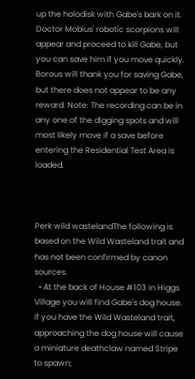up the holodisk with Gabe's bark on it. Doctor Mobius' robotic scorpions will appear and proceed to kill Gabe, but you can save him if you move quickly. Borous will thank you for saving Gabe, but there does not appear to be any reward. Note: The recording can be in any one of the digging spots and will most likely move if a save before entering the Residential Test Area is loaded.



Perk wild wastelandThe following is based on the Wild Wasteland trait and has not been confirmed by canon sources.
  • At the back of House #103 in Higgs Village you will find Gabe's dog house. If you have the Wild Wasteland trait, approaching the dog house will cause a miniature deathclaw named Stripe to spawn;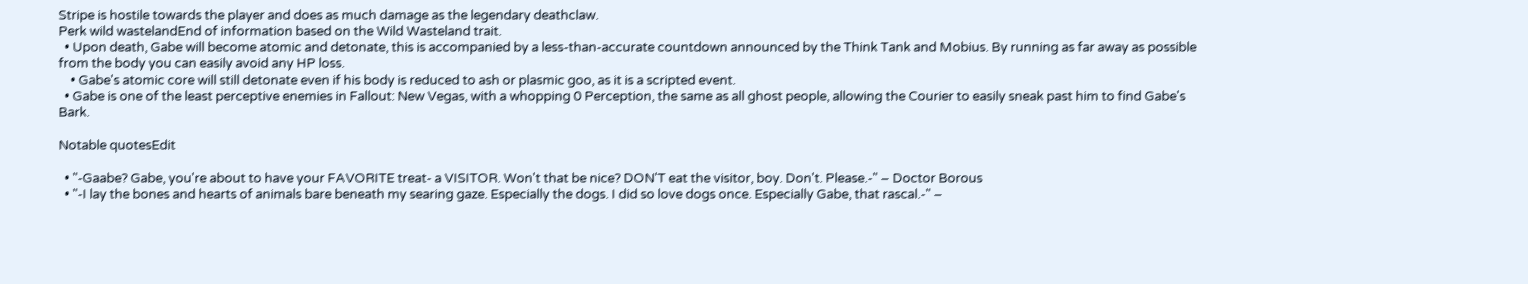Stripe is hostile towards the player and does as much damage as the legendary deathclaw.
Perk wild wastelandEnd of information based on the Wild Wasteland trait.
  • Upon death, Gabe will become atomic and detonate, this is accompanied by a less-than-accurate countdown announced by the Think Tank and Mobius. By running as far away as possible from the body you can easily avoid any HP loss.
    • Gabe's atomic core will still detonate even if his body is reduced to ash or plasmic goo, as it is a scripted event.
  • Gabe is one of the least perceptive enemies in Fallout: New Vegas, with a whopping 0 Perception, the same as all ghost people, allowing the Courier to easily sneak past him to find Gabe's Bark.

Notable quotesEdit

  • "-Gaabe? Gabe, you're about to have your FAVORITE treat- a VISITOR. Won't that be nice? DON'T eat the visitor, boy. Don't. Please.-" – Doctor Borous
  • "-I lay the bones and hearts of animals bare beneath my searing gaze. Especially the dogs. I did so love dogs once. Especially Gabe, that rascal.-" –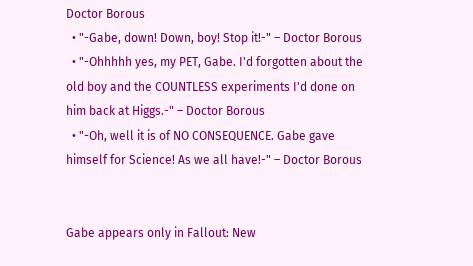Doctor Borous
  • "-Gabe, down! Down, boy! Stop it!-" – Doctor Borous
  • "-Ohhhhh yes, my PET, Gabe. I'd forgotten about the old boy and the COUNTLESS experiments I'd done on him back at Higgs.-" – Doctor Borous
  • "-Oh, well it is of NO CONSEQUENCE. Gabe gave himself for Science! As we all have!-" – Doctor Borous


Gabe appears only in Fallout: New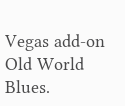Vegas add-on Old World Blues.